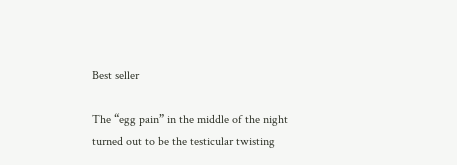Best seller

The “egg pain” in the middle of the night turned out to be the testicular twisting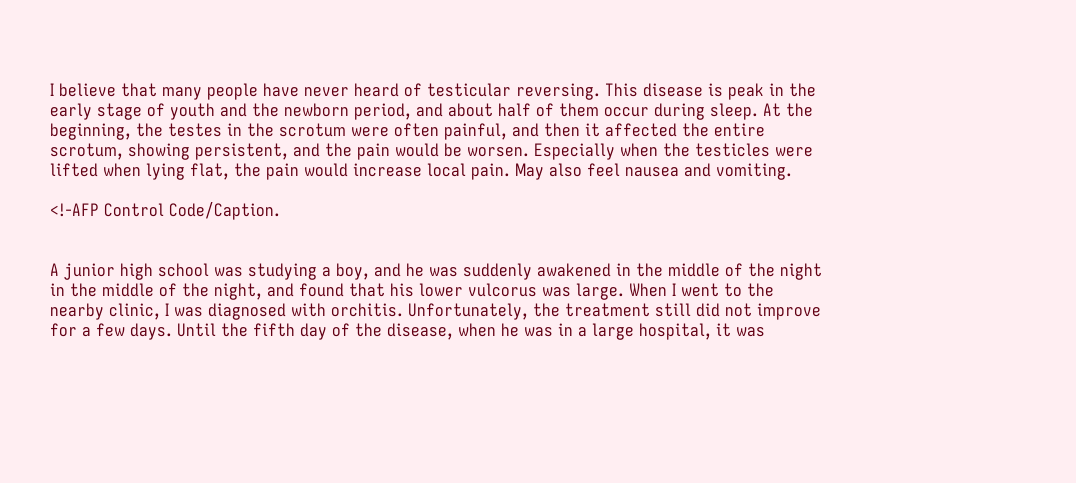I believe that many people have never heard of testicular reversing. This disease is peak in the early stage of youth and the newborn period, and about half of them occur during sleep. At the beginning, the testes in the scrotum were often painful, and then it affected the entire scrotum, showing persistent, and the pain would be worsen. Especially when the testicles were lifted when lying flat, the pain would increase local pain. May also feel nausea and vomiting.

<!-AFP Control Code/Caption.


A junior high school was studying a boy, and he was suddenly awakened in the middle of the night in the middle of the night, and found that his lower vulcorus was large. When I went to the nearby clinic, I was diagnosed with orchitis. Unfortunately, the treatment still did not improve for a few days. Until the fifth day of the disease, when he was in a large hospital, it was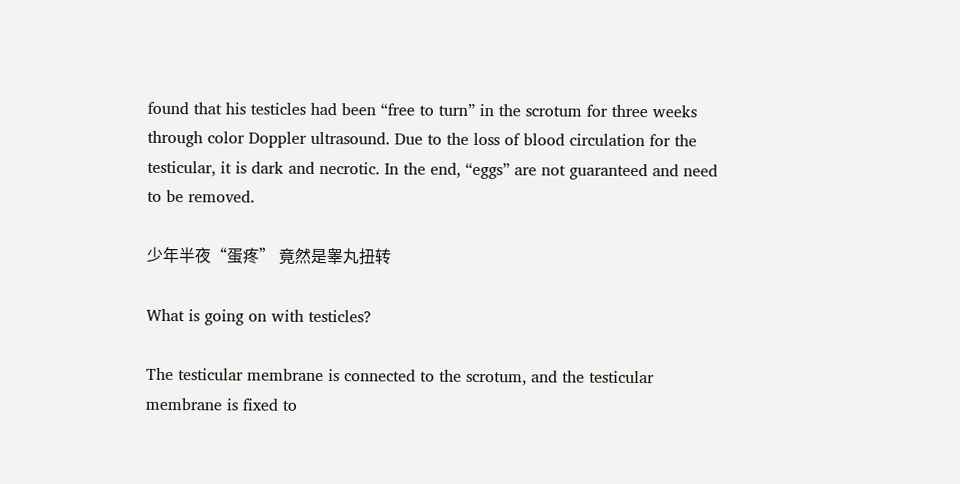found that his testicles had been “free to turn” in the scrotum for three weeks through color Doppler ultrasound. Due to the loss of blood circulation for the testicular, it is dark and necrotic. In the end, “eggs” are not guaranteed and need to be removed.

少年半夜“蛋疼” 竟然是睾丸扭转

What is going on with testicles?

The testicular membrane is connected to the scrotum, and the testicular membrane is fixed to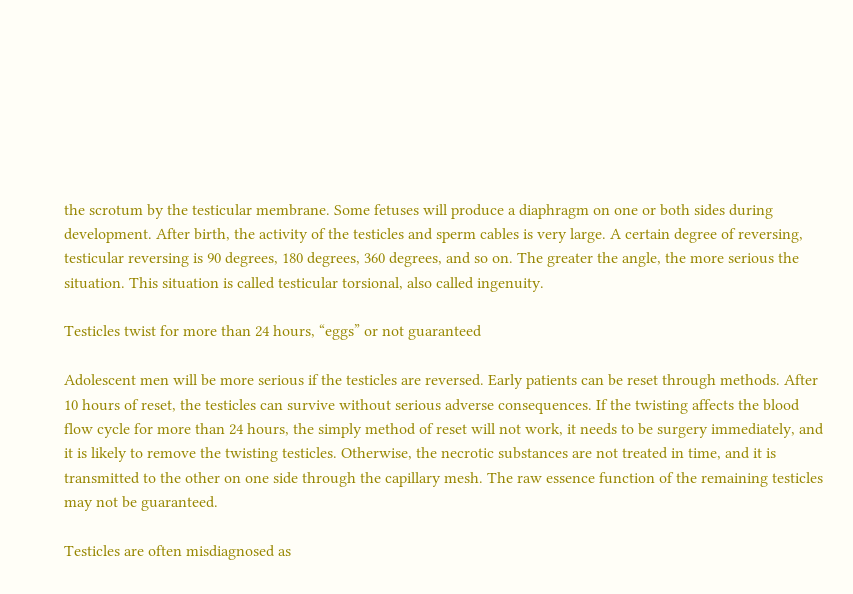the scrotum by the testicular membrane. Some fetuses will produce a diaphragm on one or both sides during development. After birth, the activity of the testicles and sperm cables is very large. A certain degree of reversing, testicular reversing is 90 degrees, 180 degrees, 360 degrees, and so on. The greater the angle, the more serious the situation. This situation is called testicular torsional, also called ingenuity.

Testicles twist for more than 24 hours, “eggs” or not guaranteed

Adolescent men will be more serious if the testicles are reversed. Early patients can be reset through methods. After 10 hours of reset, the testicles can survive without serious adverse consequences. If the twisting affects the blood flow cycle for more than 24 hours, the simply method of reset will not work, it needs to be surgery immediately, and it is likely to remove the twisting testicles. Otherwise, the necrotic substances are not treated in time, and it is transmitted to the other on one side through the capillary mesh. The raw essence function of the remaining testicles may not be guaranteed.

Testicles are often misdiagnosed as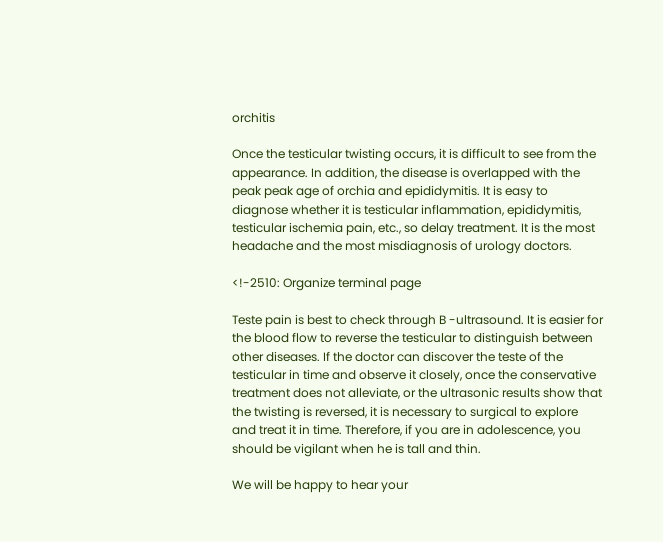orchitis

Once the testicular twisting occurs, it is difficult to see from the appearance. In addition, the disease is overlapped with the peak peak age of orchia and epididymitis. It is easy to diagnose whether it is testicular inflammation, epididymitis, testicular ischemia pain, etc., so delay treatment. It is the most headache and the most misdiagnosis of urology doctors.

<!-2510: Organize terminal page

Teste pain is best to check through B -ultrasound. It is easier for the blood flow to reverse the testicular to distinguish between other diseases. If the doctor can discover the teste of the testicular in time and observe it closely, once the conservative treatment does not alleviate, or the ultrasonic results show that the twisting is reversed, it is necessary to surgical to explore and treat it in time. Therefore, if you are in adolescence, you should be vigilant when he is tall and thin.

We will be happy to hear your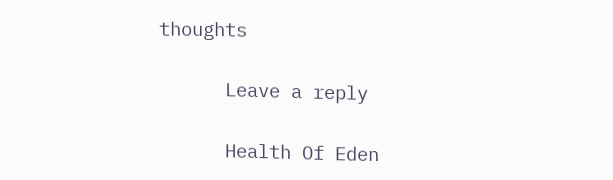thoughts

      Leave a reply

      Health Of Eden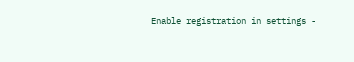Enable registration in settings -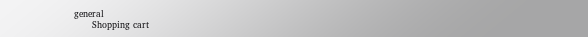general
      Shopping cart